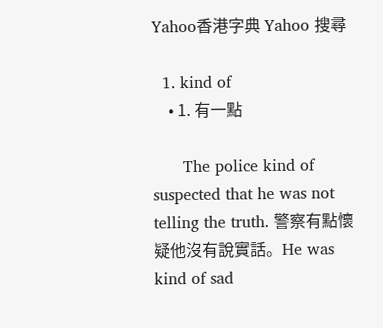Yahoo香港字典 Yahoo 搜尋

  1. kind of
    • 1. 有一點

      The police kind of suspected that he was not telling the truth. 警察有點懷疑他沒有說實話。He was kind of sad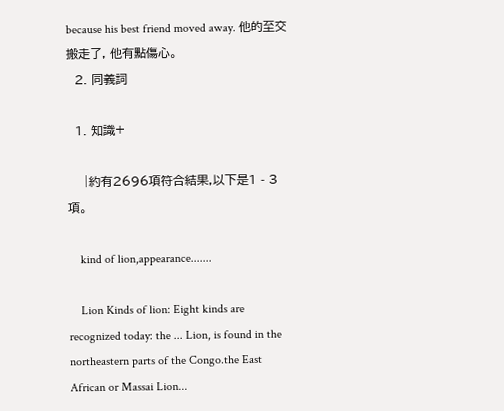because his best friend moved away. 他的至交搬走了, 他有點傷心。
  2. 同義詞

  1. 知識+

    |約有2696項符合結果,以下是1 - 3項。

    kind of lion,appearance.......

    Lion Kinds of lion: Eight kinds are recognized today: the ... Lion, is found in the northeastern parts of the Congo.the East African or Massai Lion...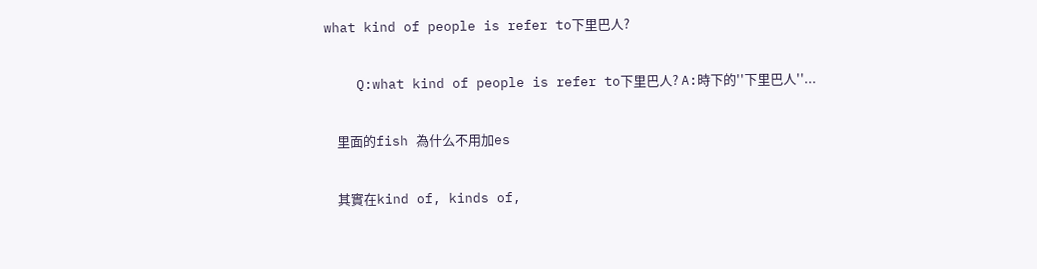what kind of people is refer to下里巴人?

    Q:what kind of people is refer to下里巴人? A:時下的''下里巴人''...

    里面的fish 為什么不用加es

    其實在kind of, kinds of,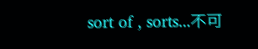sort of , sorts...不可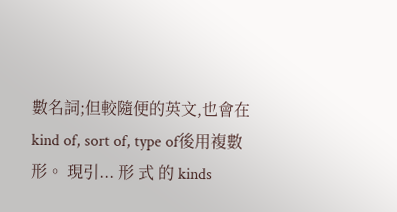數名詞;但較隨便的英文,也會在kind of, sort of, type of後用複數形。 現引... 形 式 的 kinds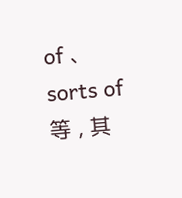of 、 sorts of 等 , 其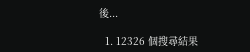後...

  1. 12326 個搜尋結果